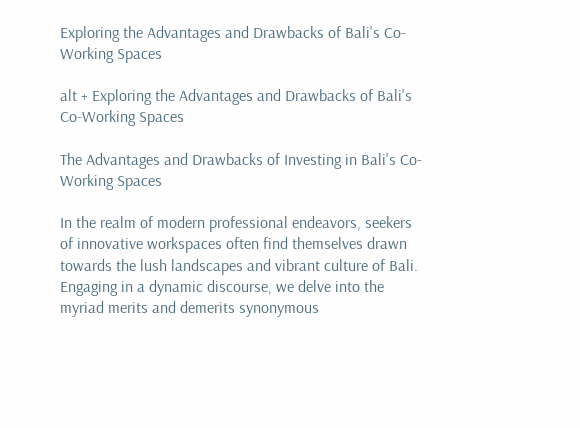Exploring the Advantages and Drawbacks of Bali's Co-Working Spaces

alt + Exploring the Advantages and Drawbacks of Bali's Co-Working Spaces

The Advantages and Drawbacks of Investing in Bali's Co-Working Spaces

In the realm of modern professional endeavors, seekers of innovative workspaces often find themselves drawn towards the lush landscapes and vibrant culture of Bali. Engaging in a dynamic discourse, we delve into the myriad merits and demerits synonymous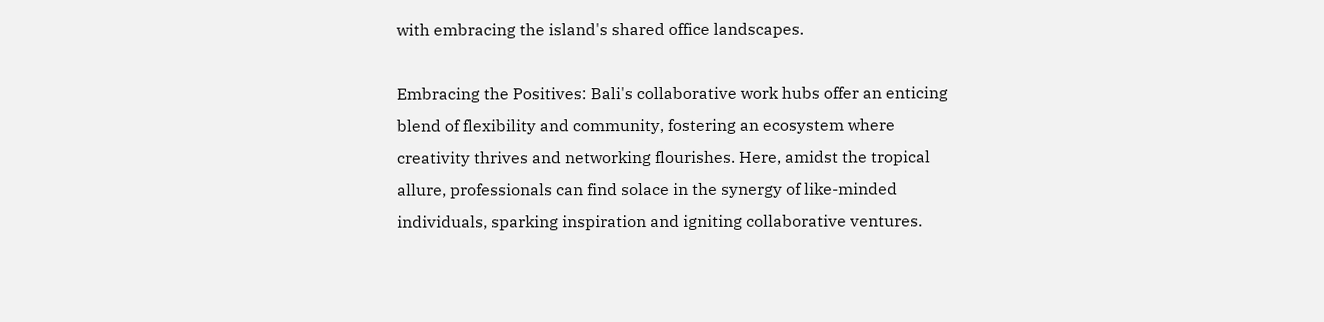with embracing the island's shared office landscapes.

Embracing the Positives: Bali's collaborative work hubs offer an enticing blend of flexibility and community, fostering an ecosystem where creativity thrives and networking flourishes. Here, amidst the tropical allure, professionals can find solace in the synergy of like-minded individuals, sparking inspiration and igniting collaborative ventures.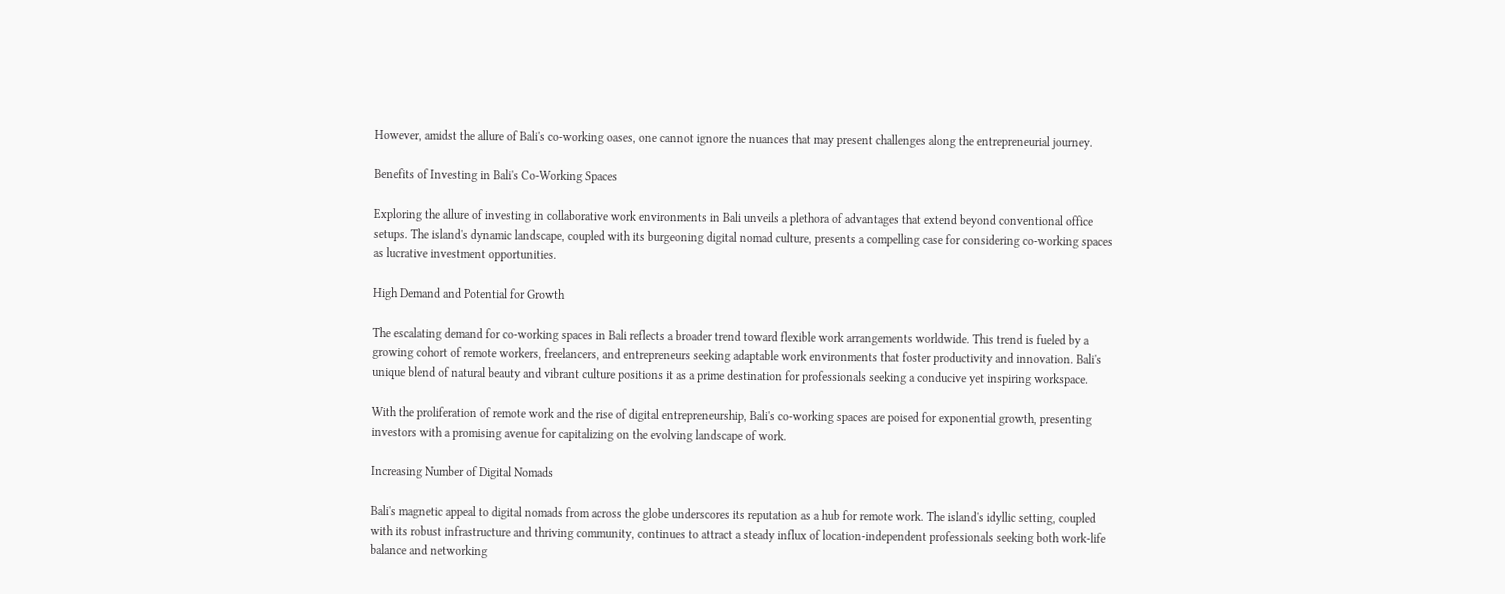However, amidst the allure of Bali's co-working oases, one cannot ignore the nuances that may present challenges along the entrepreneurial journey.

Benefits of Investing in Bali's Co-Working Spaces

Exploring the allure of investing in collaborative work environments in Bali unveils a plethora of advantages that extend beyond conventional office setups. The island's dynamic landscape, coupled with its burgeoning digital nomad culture, presents a compelling case for considering co-working spaces as lucrative investment opportunities.

High Demand and Potential for Growth

The escalating demand for co-working spaces in Bali reflects a broader trend toward flexible work arrangements worldwide. This trend is fueled by a growing cohort of remote workers, freelancers, and entrepreneurs seeking adaptable work environments that foster productivity and innovation. Bali's unique blend of natural beauty and vibrant culture positions it as a prime destination for professionals seeking a conducive yet inspiring workspace.

With the proliferation of remote work and the rise of digital entrepreneurship, Bali's co-working spaces are poised for exponential growth, presenting investors with a promising avenue for capitalizing on the evolving landscape of work.

Increasing Number of Digital Nomads

Bali's magnetic appeal to digital nomads from across the globe underscores its reputation as a hub for remote work. The island's idyllic setting, coupled with its robust infrastructure and thriving community, continues to attract a steady influx of location-independent professionals seeking both work-life balance and networking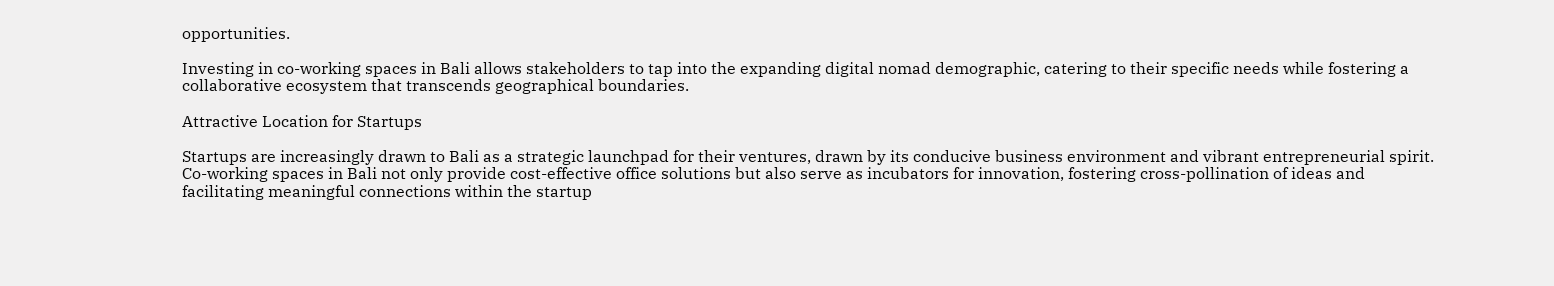opportunities.

Investing in co-working spaces in Bali allows stakeholders to tap into the expanding digital nomad demographic, catering to their specific needs while fostering a collaborative ecosystem that transcends geographical boundaries.

Attractive Location for Startups

Startups are increasingly drawn to Bali as a strategic launchpad for their ventures, drawn by its conducive business environment and vibrant entrepreneurial spirit. Co-working spaces in Bali not only provide cost-effective office solutions but also serve as incubators for innovation, fostering cross-pollination of ideas and facilitating meaningful connections within the startup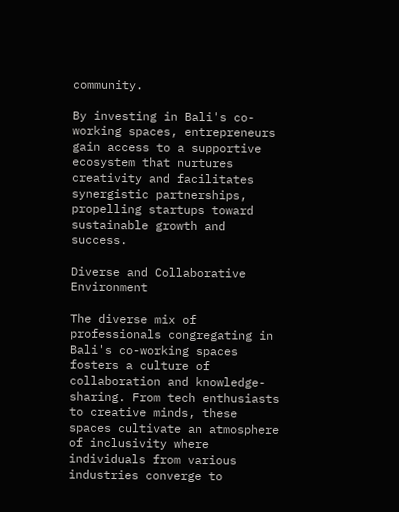community.

By investing in Bali's co-working spaces, entrepreneurs gain access to a supportive ecosystem that nurtures creativity and facilitates synergistic partnerships, propelling startups toward sustainable growth and success.

Diverse and Collaborative Environment

The diverse mix of professionals congregating in Bali's co-working spaces fosters a culture of collaboration and knowledge-sharing. From tech enthusiasts to creative minds, these spaces cultivate an atmosphere of inclusivity where individuals from various industries converge to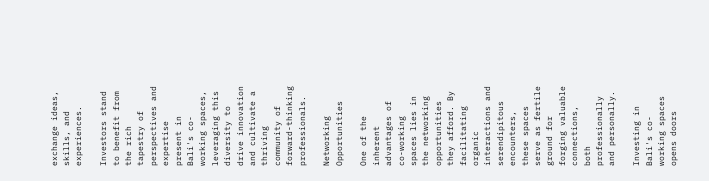exchange ideas, skills, and experiences.

Investors stand to benefit from the rich tapestry of perspectives and expertise present in Bali's co-working spaces, leveraging this diversity to drive innovation and cultivate a thriving community of forward-thinking professionals.

Networking Opportunities

One of the inherent advantages of co-working spaces lies in the networking opportunities they afford. By facilitating organic interactions and serendipitous encounters, these spaces serve as fertile ground for forging valuable connections, both professionally and personally.

Investing in Bali's co-working spaces opens doors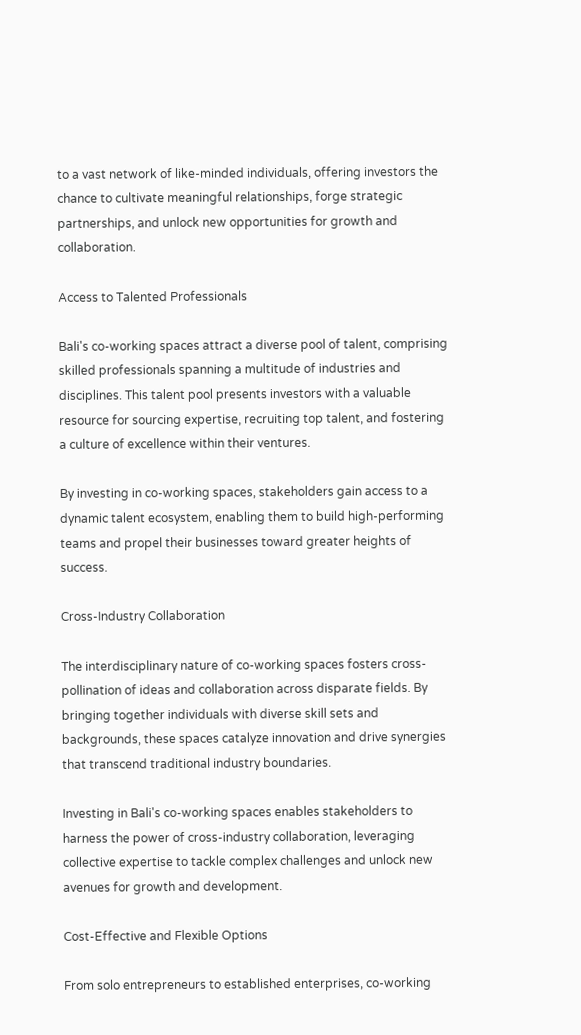to a vast network of like-minded individuals, offering investors the chance to cultivate meaningful relationships, forge strategic partnerships, and unlock new opportunities for growth and collaboration.

Access to Talented Professionals

Bali's co-working spaces attract a diverse pool of talent, comprising skilled professionals spanning a multitude of industries and disciplines. This talent pool presents investors with a valuable resource for sourcing expertise, recruiting top talent, and fostering a culture of excellence within their ventures.

By investing in co-working spaces, stakeholders gain access to a dynamic talent ecosystem, enabling them to build high-performing teams and propel their businesses toward greater heights of success.

Cross-Industry Collaboration

The interdisciplinary nature of co-working spaces fosters cross-pollination of ideas and collaboration across disparate fields. By bringing together individuals with diverse skill sets and backgrounds, these spaces catalyze innovation and drive synergies that transcend traditional industry boundaries.

Investing in Bali's co-working spaces enables stakeholders to harness the power of cross-industry collaboration, leveraging collective expertise to tackle complex challenges and unlock new avenues for growth and development.

Cost-Effective and Flexible Options

From solo entrepreneurs to established enterprises, co-working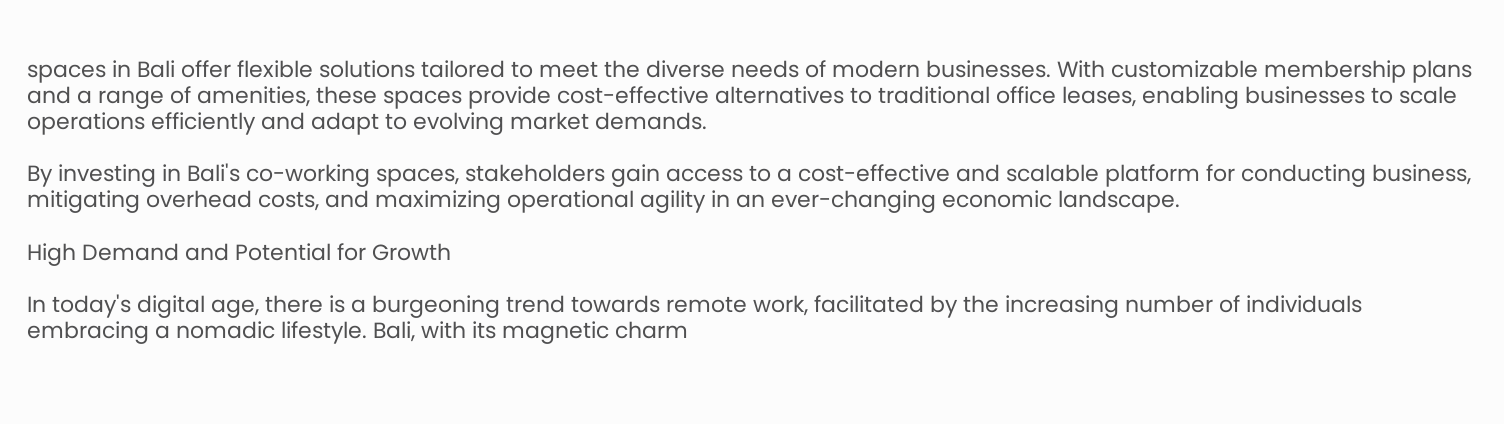spaces in Bali offer flexible solutions tailored to meet the diverse needs of modern businesses. With customizable membership plans and a range of amenities, these spaces provide cost-effective alternatives to traditional office leases, enabling businesses to scale operations efficiently and adapt to evolving market demands.

By investing in Bali's co-working spaces, stakeholders gain access to a cost-effective and scalable platform for conducting business, mitigating overhead costs, and maximizing operational agility in an ever-changing economic landscape.

High Demand and Potential for Growth

In today's digital age, there is a burgeoning trend towards remote work, facilitated by the increasing number of individuals embracing a nomadic lifestyle. Bali, with its magnetic charm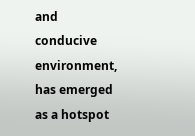and conducive environment, has emerged as a hotspot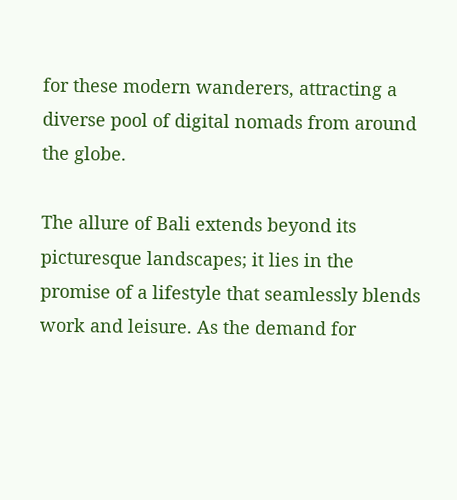for these modern wanderers, attracting a diverse pool of digital nomads from around the globe.

The allure of Bali extends beyond its picturesque landscapes; it lies in the promise of a lifestyle that seamlessly blends work and leisure. As the demand for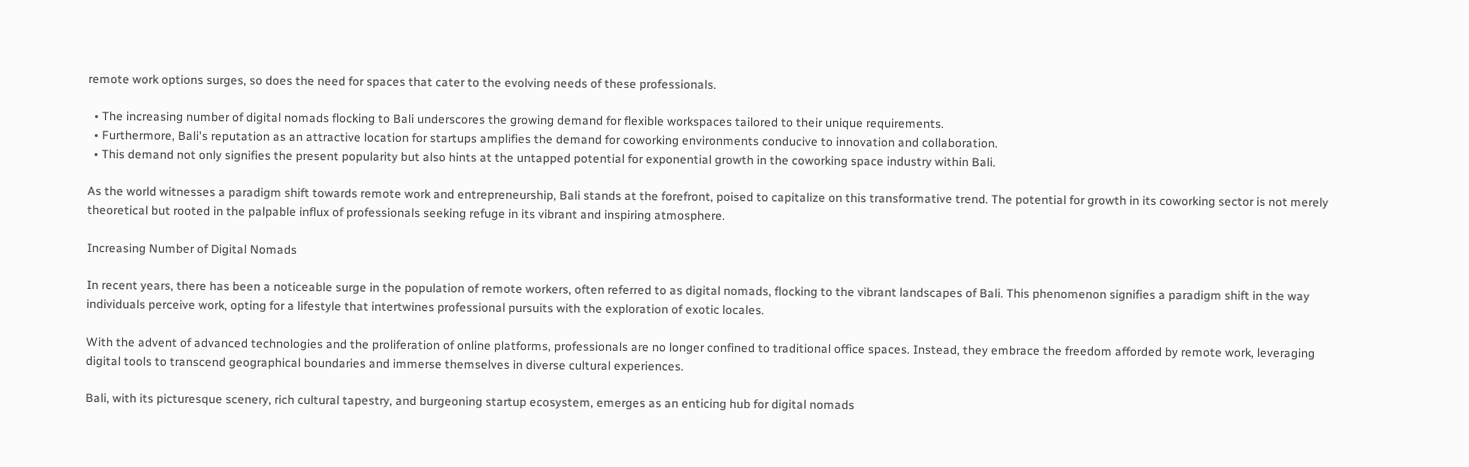remote work options surges, so does the need for spaces that cater to the evolving needs of these professionals.

  • The increasing number of digital nomads flocking to Bali underscores the growing demand for flexible workspaces tailored to their unique requirements.
  • Furthermore, Bali's reputation as an attractive location for startups amplifies the demand for coworking environments conducive to innovation and collaboration.
  • This demand not only signifies the present popularity but also hints at the untapped potential for exponential growth in the coworking space industry within Bali.

As the world witnesses a paradigm shift towards remote work and entrepreneurship, Bali stands at the forefront, poised to capitalize on this transformative trend. The potential for growth in its coworking sector is not merely theoretical but rooted in the palpable influx of professionals seeking refuge in its vibrant and inspiring atmosphere.

Increasing Number of Digital Nomads

In recent years, there has been a noticeable surge in the population of remote workers, often referred to as digital nomads, flocking to the vibrant landscapes of Bali. This phenomenon signifies a paradigm shift in the way individuals perceive work, opting for a lifestyle that intertwines professional pursuits with the exploration of exotic locales.

With the advent of advanced technologies and the proliferation of online platforms, professionals are no longer confined to traditional office spaces. Instead, they embrace the freedom afforded by remote work, leveraging digital tools to transcend geographical boundaries and immerse themselves in diverse cultural experiences.

Bali, with its picturesque scenery, rich cultural tapestry, and burgeoning startup ecosystem, emerges as an enticing hub for digital nomads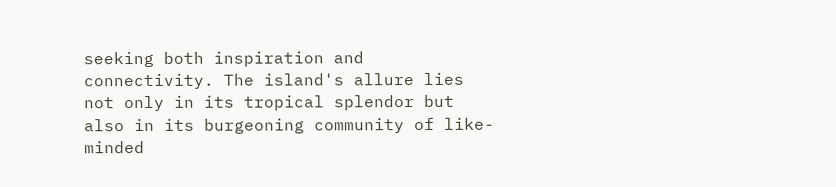seeking both inspiration and connectivity. The island's allure lies not only in its tropical splendor but also in its burgeoning community of like-minded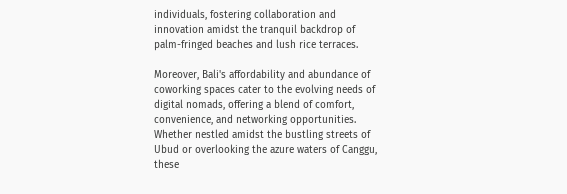individuals, fostering collaboration and innovation amidst the tranquil backdrop of palm-fringed beaches and lush rice terraces.

Moreover, Bali's affordability and abundance of coworking spaces cater to the evolving needs of digital nomads, offering a blend of comfort, convenience, and networking opportunities. Whether nestled amidst the bustling streets of Ubud or overlooking the azure waters of Canggu, these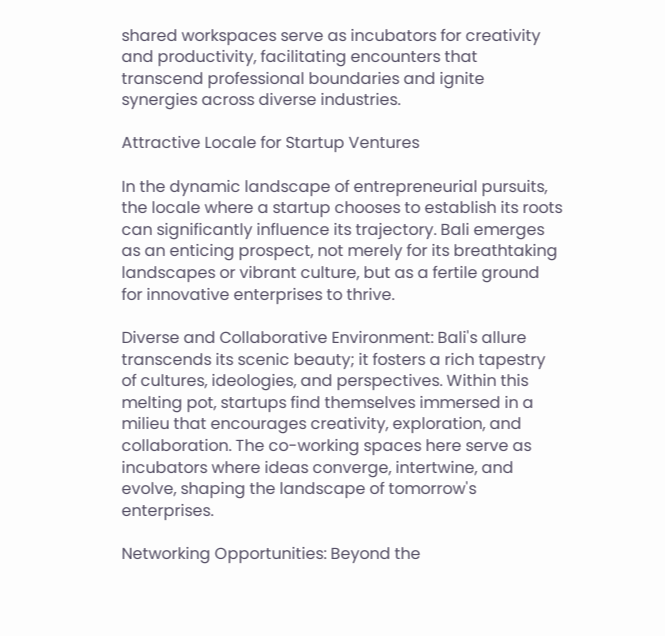shared workspaces serve as incubators for creativity and productivity, facilitating encounters that transcend professional boundaries and ignite synergies across diverse industries.

Attractive Locale for Startup Ventures

In the dynamic landscape of entrepreneurial pursuits, the locale where a startup chooses to establish its roots can significantly influence its trajectory. Bali emerges as an enticing prospect, not merely for its breathtaking landscapes or vibrant culture, but as a fertile ground for innovative enterprises to thrive.

Diverse and Collaborative Environment: Bali's allure transcends its scenic beauty; it fosters a rich tapestry of cultures, ideologies, and perspectives. Within this melting pot, startups find themselves immersed in a milieu that encourages creativity, exploration, and collaboration. The co-working spaces here serve as incubators where ideas converge, intertwine, and evolve, shaping the landscape of tomorrow's enterprises.

Networking Opportunities: Beyond the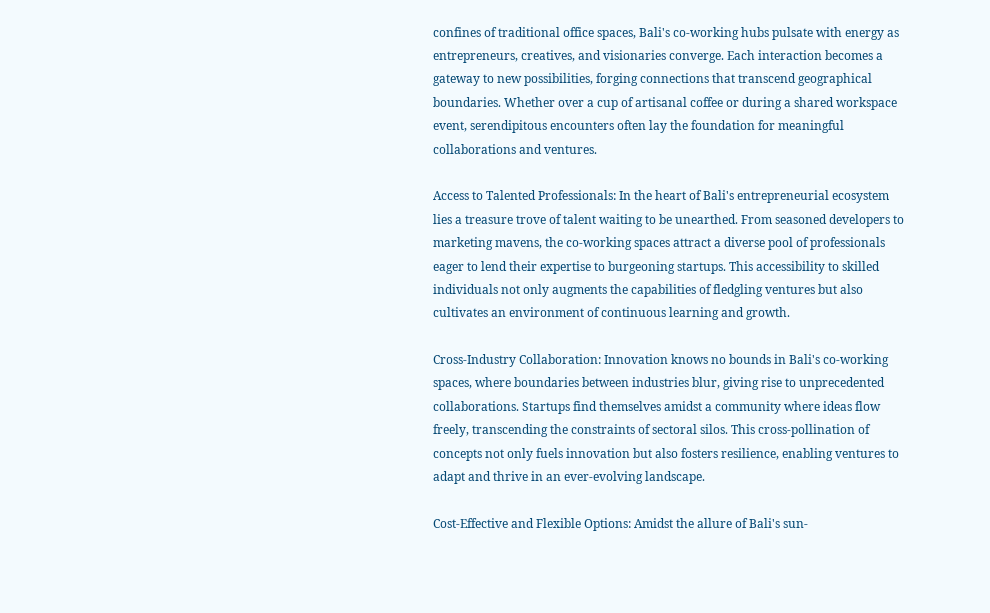confines of traditional office spaces, Bali's co-working hubs pulsate with energy as entrepreneurs, creatives, and visionaries converge. Each interaction becomes a gateway to new possibilities, forging connections that transcend geographical boundaries. Whether over a cup of artisanal coffee or during a shared workspace event, serendipitous encounters often lay the foundation for meaningful collaborations and ventures.

Access to Talented Professionals: In the heart of Bali's entrepreneurial ecosystem lies a treasure trove of talent waiting to be unearthed. From seasoned developers to marketing mavens, the co-working spaces attract a diverse pool of professionals eager to lend their expertise to burgeoning startups. This accessibility to skilled individuals not only augments the capabilities of fledgling ventures but also cultivates an environment of continuous learning and growth.

Cross-Industry Collaboration: Innovation knows no bounds in Bali's co-working spaces, where boundaries between industries blur, giving rise to unprecedented collaborations. Startups find themselves amidst a community where ideas flow freely, transcending the constraints of sectoral silos. This cross-pollination of concepts not only fuels innovation but also fosters resilience, enabling ventures to adapt and thrive in an ever-evolving landscape.

Cost-Effective and Flexible Options: Amidst the allure of Bali's sun-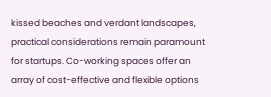kissed beaches and verdant landscapes, practical considerations remain paramount for startups. Co-working spaces offer an array of cost-effective and flexible options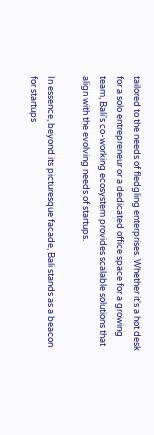tailored to the needs of fledgling enterprises. Whether it's a hot desk for a solo entrepreneur or a dedicated office space for a growing team, Bali's co-working ecosystem provides scalable solutions that align with the evolving needs of startups.

In essence, beyond its picturesque facade, Bali stands as a beacon for startups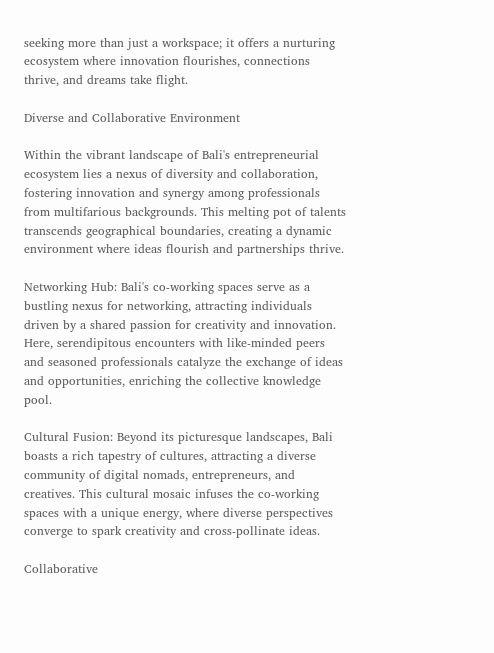seeking more than just a workspace; it offers a nurturing ecosystem where innovation flourishes, connections thrive, and dreams take flight.

Diverse and Collaborative Environment

Within the vibrant landscape of Bali's entrepreneurial ecosystem lies a nexus of diversity and collaboration, fostering innovation and synergy among professionals from multifarious backgrounds. This melting pot of talents transcends geographical boundaries, creating a dynamic environment where ideas flourish and partnerships thrive.

Networking Hub: Bali's co-working spaces serve as a bustling nexus for networking, attracting individuals driven by a shared passion for creativity and innovation. Here, serendipitous encounters with like-minded peers and seasoned professionals catalyze the exchange of ideas and opportunities, enriching the collective knowledge pool.

Cultural Fusion: Beyond its picturesque landscapes, Bali boasts a rich tapestry of cultures, attracting a diverse community of digital nomads, entrepreneurs, and creatives. This cultural mosaic infuses the co-working spaces with a unique energy, where diverse perspectives converge to spark creativity and cross-pollinate ideas.

Collaborative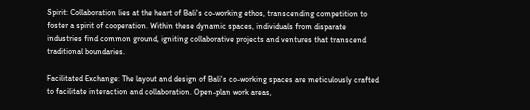Spirit: Collaboration lies at the heart of Bali's co-working ethos, transcending competition to foster a spirit of cooperation. Within these dynamic spaces, individuals from disparate industries find common ground, igniting collaborative projects and ventures that transcend traditional boundaries.

Facilitated Exchange: The layout and design of Bali's co-working spaces are meticulously crafted to facilitate interaction and collaboration. Open-plan work areas,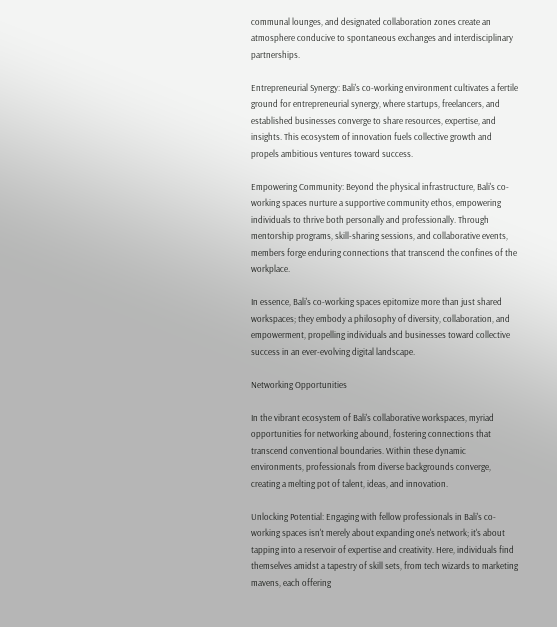communal lounges, and designated collaboration zones create an atmosphere conducive to spontaneous exchanges and interdisciplinary partnerships.

Entrepreneurial Synergy: Bali's co-working environment cultivates a fertile ground for entrepreneurial synergy, where startups, freelancers, and established businesses converge to share resources, expertise, and insights. This ecosystem of innovation fuels collective growth and propels ambitious ventures toward success.

Empowering Community: Beyond the physical infrastructure, Bali's co-working spaces nurture a supportive community ethos, empowering individuals to thrive both personally and professionally. Through mentorship programs, skill-sharing sessions, and collaborative events, members forge enduring connections that transcend the confines of the workplace.

In essence, Bali's co-working spaces epitomize more than just shared workspaces; they embody a philosophy of diversity, collaboration, and empowerment, propelling individuals and businesses toward collective success in an ever-evolving digital landscape.

Networking Opportunities

In the vibrant ecosystem of Bali's collaborative workspaces, myriad opportunities for networking abound, fostering connections that transcend conventional boundaries. Within these dynamic environments, professionals from diverse backgrounds converge, creating a melting pot of talent, ideas, and innovation.

Unlocking Potential: Engaging with fellow professionals in Bali's co-working spaces isn't merely about expanding one's network; it's about tapping into a reservoir of expertise and creativity. Here, individuals find themselves amidst a tapestry of skill sets, from tech wizards to marketing mavens, each offering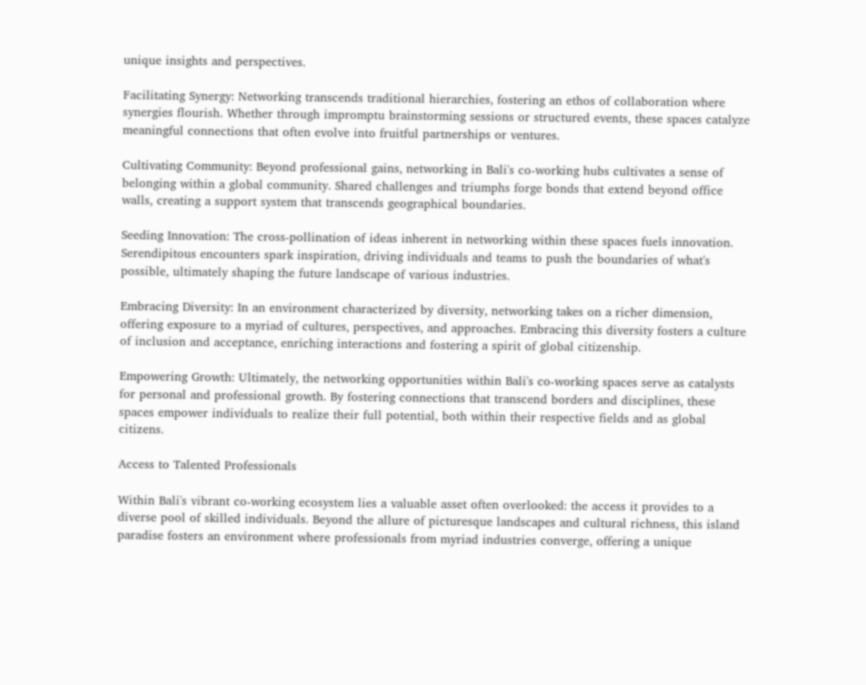unique insights and perspectives.

Facilitating Synergy: Networking transcends traditional hierarchies, fostering an ethos of collaboration where synergies flourish. Whether through impromptu brainstorming sessions or structured events, these spaces catalyze meaningful connections that often evolve into fruitful partnerships or ventures.

Cultivating Community: Beyond professional gains, networking in Bali's co-working hubs cultivates a sense of belonging within a global community. Shared challenges and triumphs forge bonds that extend beyond office walls, creating a support system that transcends geographical boundaries.

Seeding Innovation: The cross-pollination of ideas inherent in networking within these spaces fuels innovation. Serendipitous encounters spark inspiration, driving individuals and teams to push the boundaries of what's possible, ultimately shaping the future landscape of various industries.

Embracing Diversity: In an environment characterized by diversity, networking takes on a richer dimension, offering exposure to a myriad of cultures, perspectives, and approaches. Embracing this diversity fosters a culture of inclusion and acceptance, enriching interactions and fostering a spirit of global citizenship.

Empowering Growth: Ultimately, the networking opportunities within Bali's co-working spaces serve as catalysts for personal and professional growth. By fostering connections that transcend borders and disciplines, these spaces empower individuals to realize their full potential, both within their respective fields and as global citizens.

Access to Talented Professionals

Within Bali's vibrant co-working ecosystem lies a valuable asset often overlooked: the access it provides to a diverse pool of skilled individuals. Beyond the allure of picturesque landscapes and cultural richness, this island paradise fosters an environment where professionals from myriad industries converge, offering a unique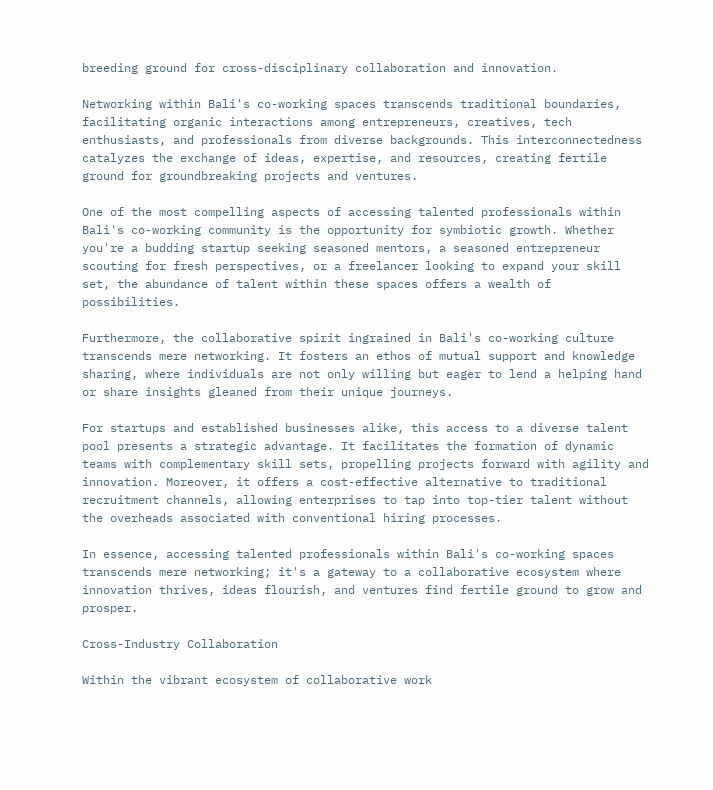breeding ground for cross-disciplinary collaboration and innovation.

Networking within Bali's co-working spaces transcends traditional boundaries, facilitating organic interactions among entrepreneurs, creatives, tech enthusiasts, and professionals from diverse backgrounds. This interconnectedness catalyzes the exchange of ideas, expertise, and resources, creating fertile ground for groundbreaking projects and ventures.

One of the most compelling aspects of accessing talented professionals within Bali's co-working community is the opportunity for symbiotic growth. Whether you're a budding startup seeking seasoned mentors, a seasoned entrepreneur scouting for fresh perspectives, or a freelancer looking to expand your skill set, the abundance of talent within these spaces offers a wealth of possibilities.

Furthermore, the collaborative spirit ingrained in Bali's co-working culture transcends mere networking. It fosters an ethos of mutual support and knowledge sharing, where individuals are not only willing but eager to lend a helping hand or share insights gleaned from their unique journeys.

For startups and established businesses alike, this access to a diverse talent pool presents a strategic advantage. It facilitates the formation of dynamic teams with complementary skill sets, propelling projects forward with agility and innovation. Moreover, it offers a cost-effective alternative to traditional recruitment channels, allowing enterprises to tap into top-tier talent without the overheads associated with conventional hiring processes.

In essence, accessing talented professionals within Bali's co-working spaces transcends mere networking; it's a gateway to a collaborative ecosystem where innovation thrives, ideas flourish, and ventures find fertile ground to grow and prosper.

Cross-Industry Collaboration

Within the vibrant ecosystem of collaborative work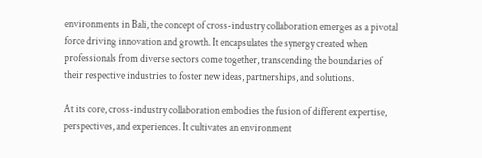environments in Bali, the concept of cross-industry collaboration emerges as a pivotal force driving innovation and growth. It encapsulates the synergy created when professionals from diverse sectors come together, transcending the boundaries of their respective industries to foster new ideas, partnerships, and solutions.

At its core, cross-industry collaboration embodies the fusion of different expertise, perspectives, and experiences. It cultivates an environment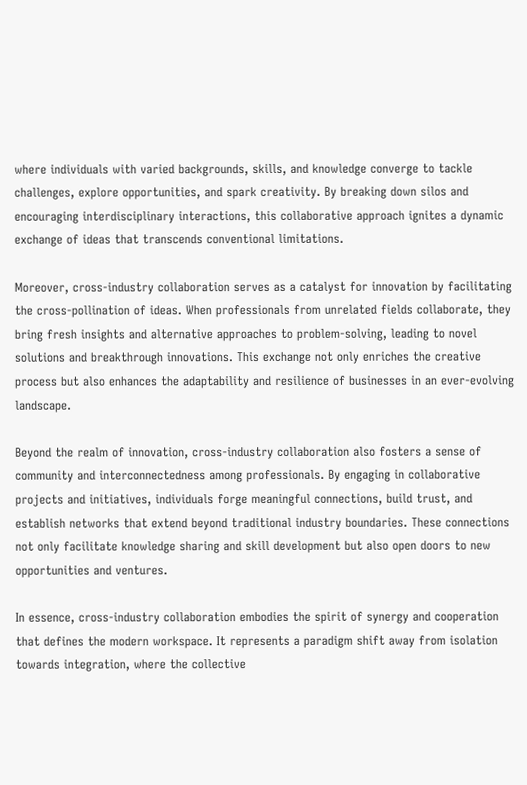where individuals with varied backgrounds, skills, and knowledge converge to tackle challenges, explore opportunities, and spark creativity. By breaking down silos and encouraging interdisciplinary interactions, this collaborative approach ignites a dynamic exchange of ideas that transcends conventional limitations.

Moreover, cross-industry collaboration serves as a catalyst for innovation by facilitating the cross-pollination of ideas. When professionals from unrelated fields collaborate, they bring fresh insights and alternative approaches to problem-solving, leading to novel solutions and breakthrough innovations. This exchange not only enriches the creative process but also enhances the adaptability and resilience of businesses in an ever-evolving landscape.

Beyond the realm of innovation, cross-industry collaboration also fosters a sense of community and interconnectedness among professionals. By engaging in collaborative projects and initiatives, individuals forge meaningful connections, build trust, and establish networks that extend beyond traditional industry boundaries. These connections not only facilitate knowledge sharing and skill development but also open doors to new opportunities and ventures.

In essence, cross-industry collaboration embodies the spirit of synergy and cooperation that defines the modern workspace. It represents a paradigm shift away from isolation towards integration, where the collective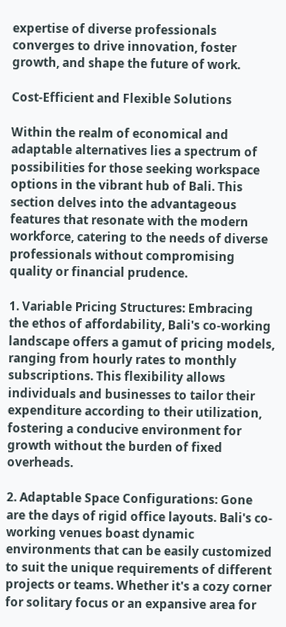expertise of diverse professionals converges to drive innovation, foster growth, and shape the future of work.

Cost-Efficient and Flexible Solutions

Within the realm of economical and adaptable alternatives lies a spectrum of possibilities for those seeking workspace options in the vibrant hub of Bali. This section delves into the advantageous features that resonate with the modern workforce, catering to the needs of diverse professionals without compromising quality or financial prudence.

1. Variable Pricing Structures: Embracing the ethos of affordability, Bali's co-working landscape offers a gamut of pricing models, ranging from hourly rates to monthly subscriptions. This flexibility allows individuals and businesses to tailor their expenditure according to their utilization, fostering a conducive environment for growth without the burden of fixed overheads.

2. Adaptable Space Configurations: Gone are the days of rigid office layouts. Bali's co-working venues boast dynamic environments that can be easily customized to suit the unique requirements of different projects or teams. Whether it's a cozy corner for solitary focus or an expansive area for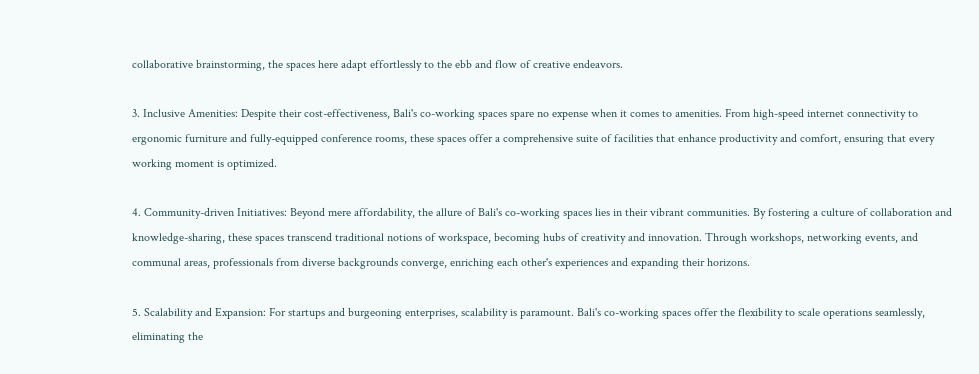collaborative brainstorming, the spaces here adapt effortlessly to the ebb and flow of creative endeavors.

3. Inclusive Amenities: Despite their cost-effectiveness, Bali's co-working spaces spare no expense when it comes to amenities. From high-speed internet connectivity to ergonomic furniture and fully-equipped conference rooms, these spaces offer a comprehensive suite of facilities that enhance productivity and comfort, ensuring that every working moment is optimized.

4. Community-driven Initiatives: Beyond mere affordability, the allure of Bali's co-working spaces lies in their vibrant communities. By fostering a culture of collaboration and knowledge-sharing, these spaces transcend traditional notions of workspace, becoming hubs of creativity and innovation. Through workshops, networking events, and communal areas, professionals from diverse backgrounds converge, enriching each other's experiences and expanding their horizons.

5. Scalability and Expansion: For startups and burgeoning enterprises, scalability is paramount. Bali's co-working spaces offer the flexibility to scale operations seamlessly, eliminating the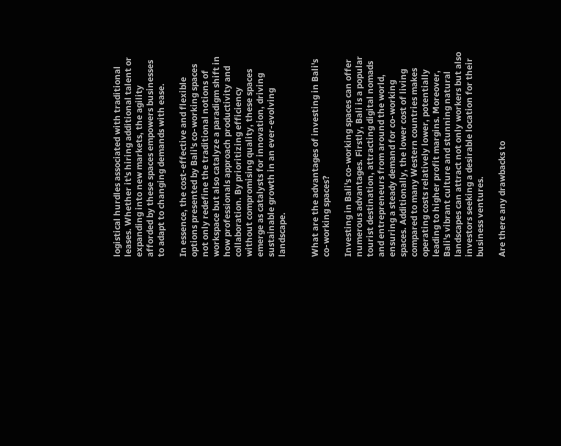logistical hurdles associated with traditional leases. Whether it's hiring additional talent or expanding into new markets, the agility afforded by these spaces empowers businesses to adapt to changing demands with ease.

In essence, the cost-effective and flexible options presented by Bali's co-working spaces not only redefine the traditional notions of workspace but also catalyze a paradigm shift in how professionals approach productivity and collaboration. By prioritizing efficiency without compromising quality, these spaces emerge as catalysts for innovation, driving sustainable growth in an ever-evolving landscape.


What are the advantages of investing in Bali's co-working spaces?

Investing in Bali's co-working spaces can offer numerous advantages. Firstly, Bali is a popular tourist destination, attracting digital nomads and entrepreneurs from around the world, ensuring a steady demand for co-working spaces. Additionally, the lower cost of living compared to many Western countries makes operating costs relatively lower, potentially leading to higher profit margins. Moreover, Bali's vibrant culture and stunning natural landscapes can attract not only workers but also investors seeking a desirable location for their business ventures.

Are there any drawbacks to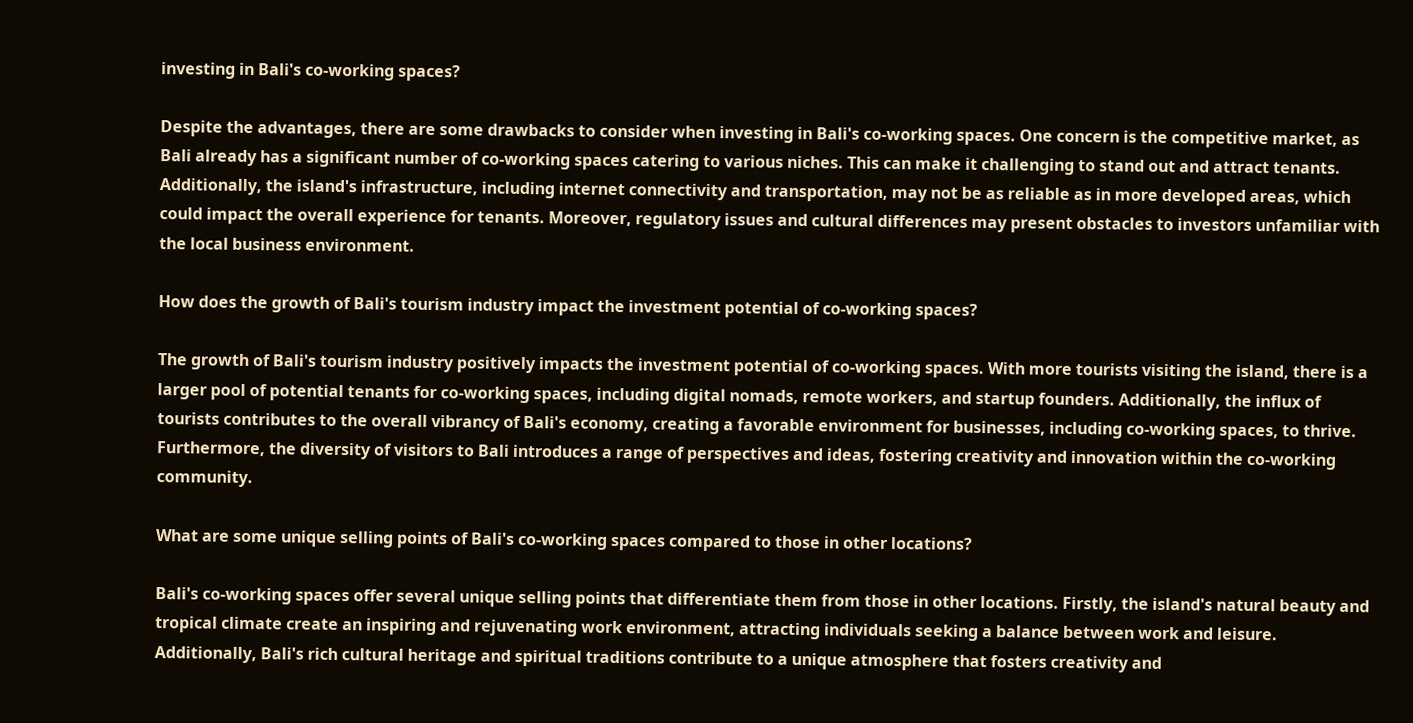investing in Bali's co-working spaces?

Despite the advantages, there are some drawbacks to consider when investing in Bali's co-working spaces. One concern is the competitive market, as Bali already has a significant number of co-working spaces catering to various niches. This can make it challenging to stand out and attract tenants. Additionally, the island's infrastructure, including internet connectivity and transportation, may not be as reliable as in more developed areas, which could impact the overall experience for tenants. Moreover, regulatory issues and cultural differences may present obstacles to investors unfamiliar with the local business environment.

How does the growth of Bali's tourism industry impact the investment potential of co-working spaces?

The growth of Bali's tourism industry positively impacts the investment potential of co-working spaces. With more tourists visiting the island, there is a larger pool of potential tenants for co-working spaces, including digital nomads, remote workers, and startup founders. Additionally, the influx of tourists contributes to the overall vibrancy of Bali's economy, creating a favorable environment for businesses, including co-working spaces, to thrive. Furthermore, the diversity of visitors to Bali introduces a range of perspectives and ideas, fostering creativity and innovation within the co-working community.

What are some unique selling points of Bali's co-working spaces compared to those in other locations?

Bali's co-working spaces offer several unique selling points that differentiate them from those in other locations. Firstly, the island's natural beauty and tropical climate create an inspiring and rejuvenating work environment, attracting individuals seeking a balance between work and leisure. Additionally, Bali's rich cultural heritage and spiritual traditions contribute to a unique atmosphere that fosters creativity and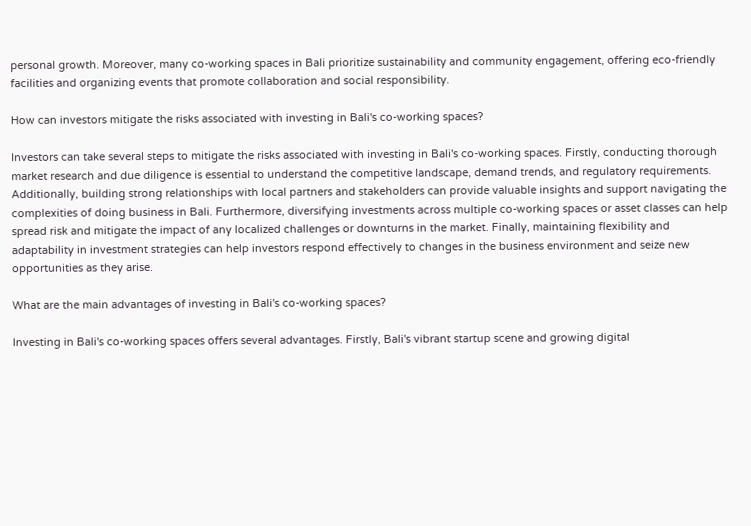personal growth. Moreover, many co-working spaces in Bali prioritize sustainability and community engagement, offering eco-friendly facilities and organizing events that promote collaboration and social responsibility.

How can investors mitigate the risks associated with investing in Bali's co-working spaces?

Investors can take several steps to mitigate the risks associated with investing in Bali's co-working spaces. Firstly, conducting thorough market research and due diligence is essential to understand the competitive landscape, demand trends, and regulatory requirements. Additionally, building strong relationships with local partners and stakeholders can provide valuable insights and support navigating the complexities of doing business in Bali. Furthermore, diversifying investments across multiple co-working spaces or asset classes can help spread risk and mitigate the impact of any localized challenges or downturns in the market. Finally, maintaining flexibility and adaptability in investment strategies can help investors respond effectively to changes in the business environment and seize new opportunities as they arise.

What are the main advantages of investing in Bali's co-working spaces?

Investing in Bali's co-working spaces offers several advantages. Firstly, Bali's vibrant startup scene and growing digital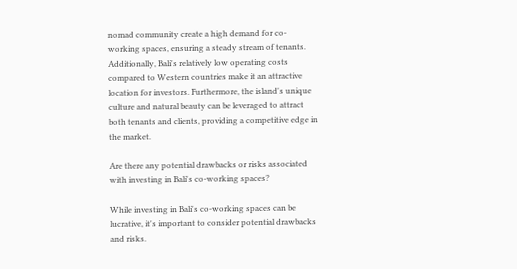nomad community create a high demand for co-working spaces, ensuring a steady stream of tenants. Additionally, Bali's relatively low operating costs compared to Western countries make it an attractive location for investors. Furthermore, the island's unique culture and natural beauty can be leveraged to attract both tenants and clients, providing a competitive edge in the market.

Are there any potential drawbacks or risks associated with investing in Bali's co-working spaces?

While investing in Bali's co-working spaces can be lucrative, it's important to consider potential drawbacks and risks.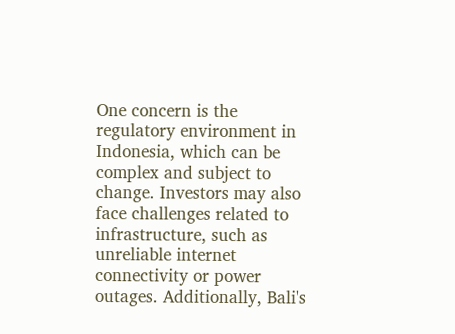One concern is the regulatory environment in Indonesia, which can be complex and subject to change. Investors may also face challenges related to infrastructure, such as unreliable internet connectivity or power outages. Additionally, Bali's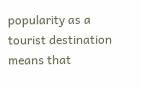popularity as a tourist destination means that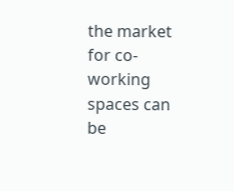the market for co-working spaces can be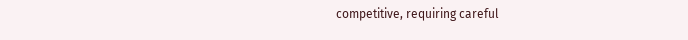competitive, requiring careful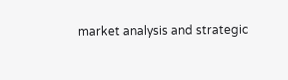market analysis and strategic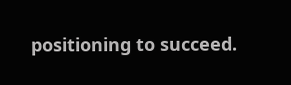positioning to succeed.